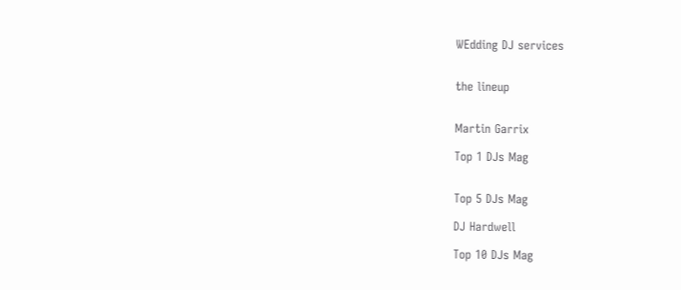WEdding DJ services


the lineup


Martin Garrix

Top 1 DJs Mag


Top 5 DJs Mag

DJ Hardwell

Top 10 DJs Mag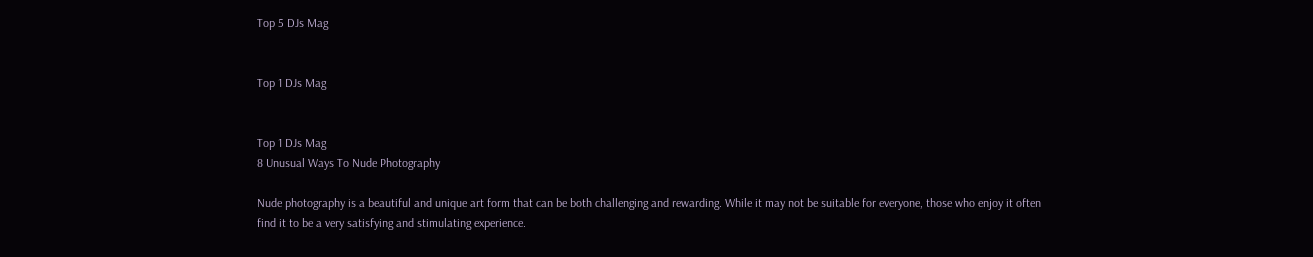Top 5 DJs Mag


Top 1 DJs Mag


Top 1 DJs Mag
8 Unusual Ways To Nude Photography

Nude photography is a beautiful and unique art form that can be both challenging and rewarding. While it may not be suitable for everyone, those who enjoy it often find it to be a very satisfying and stimulating experience.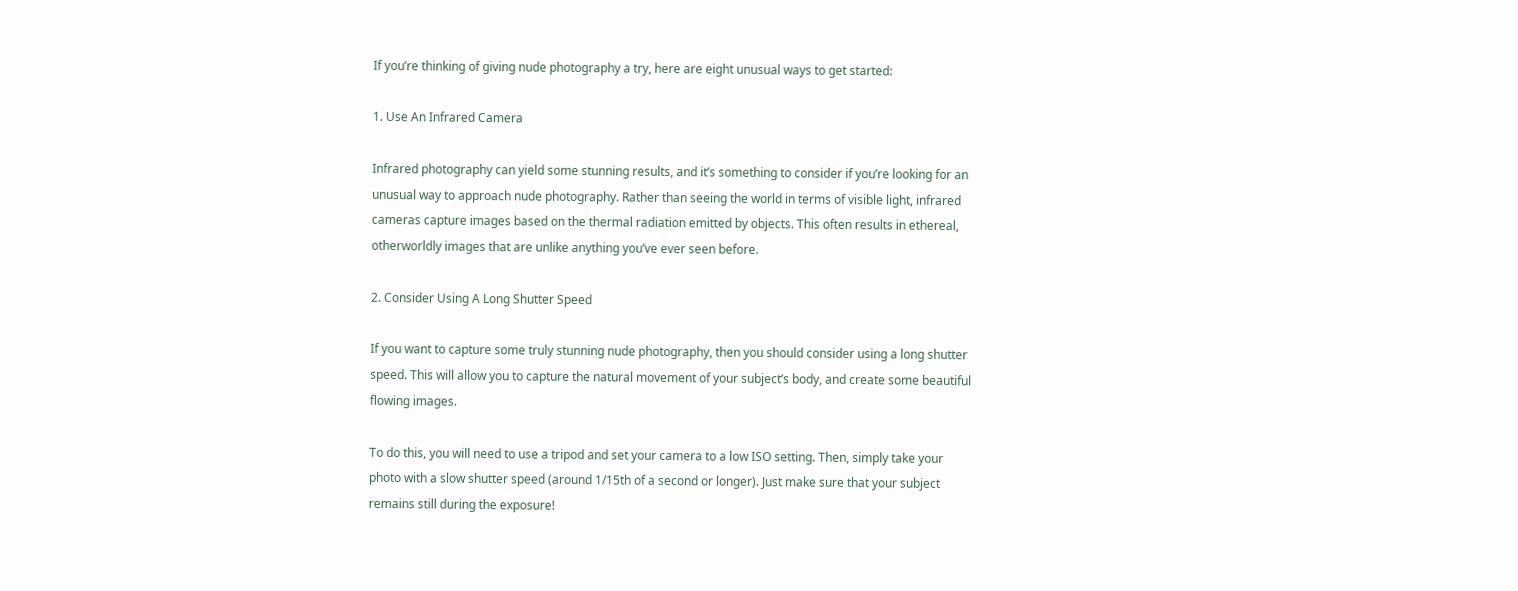If you’re thinking of giving nude photography a try, here are eight unusual ways to get started:

1. Use An Infrared Camera

Infrared photography can yield some stunning results, and it’s something to consider if you’re looking for an unusual way to approach nude photography. Rather than seeing the world in terms of visible light, infrared cameras capture images based on the thermal radiation emitted by objects. This often results in ethereal, otherworldly images that are unlike anything you’ve ever seen before.

2. Consider Using A Long Shutter Speed

If you want to capture some truly stunning nude photography, then you should consider using a long shutter speed. This will allow you to capture the natural movement of your subject’s body, and create some beautiful flowing images.

To do this, you will need to use a tripod and set your camera to a low ISO setting. Then, simply take your photo with a slow shutter speed (around 1/15th of a second or longer). Just make sure that your subject remains still during the exposure!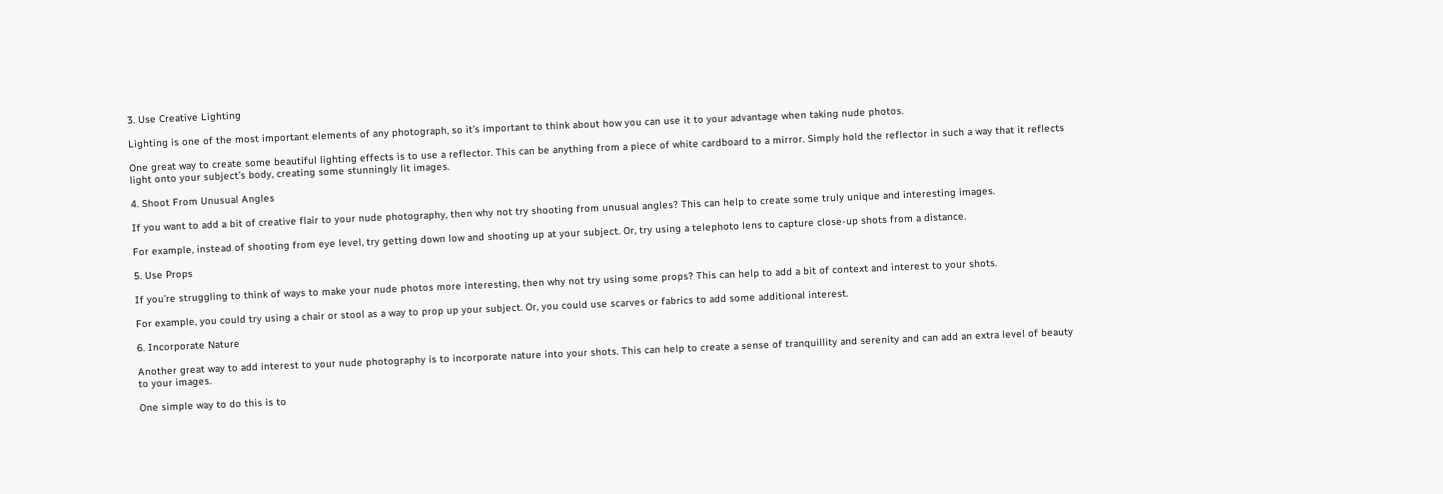3. Use Creative Lighting

Lighting is one of the most important elements of any photograph, so it’s important to think about how you can use it to your advantage when taking nude photos.

One great way to create some beautiful lighting effects is to use a reflector. This can be anything from a piece of white cardboard to a mirror. Simply hold the reflector in such a way that it reflects light onto your subject’s body, creating some stunningly lit images.

4. Shoot From Unusual Angles

If you want to add a bit of creative flair to your nude photography, then why not try shooting from unusual angles? This can help to create some truly unique and interesting images.

For example, instead of shooting from eye level, try getting down low and shooting up at your subject. Or, try using a telephoto lens to capture close-up shots from a distance.

5. Use Props

If you’re struggling to think of ways to make your nude photos more interesting, then why not try using some props? This can help to add a bit of context and interest to your shots.

For example, you could try using a chair or stool as a way to prop up your subject. Or, you could use scarves or fabrics to add some additional interest.

6. Incorporate Nature

Another great way to add interest to your nude photography is to incorporate nature into your shots. This can help to create a sense of tranquillity and serenity and can add an extra level of beauty to your images.

One simple way to do this is to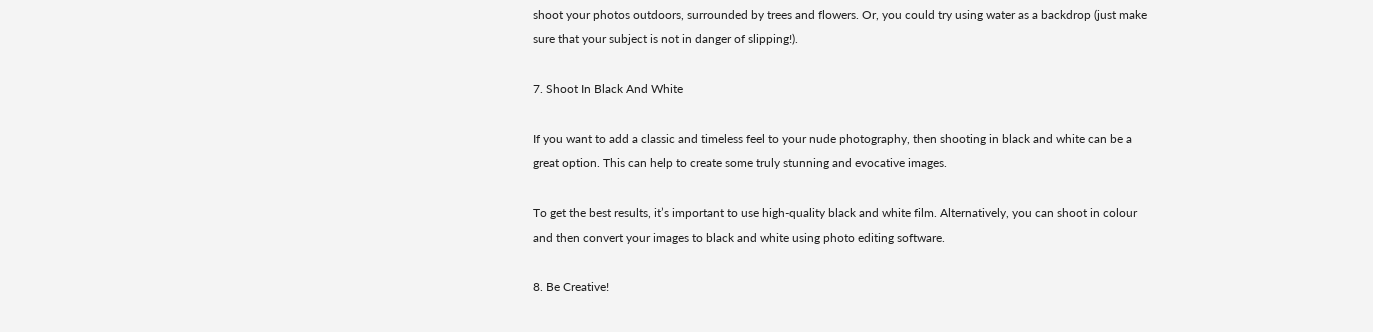shoot your photos outdoors, surrounded by trees and flowers. Or, you could try using water as a backdrop (just make sure that your subject is not in danger of slipping!).

7. Shoot In Black And White

If you want to add a classic and timeless feel to your nude photography, then shooting in black and white can be a great option. This can help to create some truly stunning and evocative images.

To get the best results, it’s important to use high-quality black and white film. Alternatively, you can shoot in colour and then convert your images to black and white using photo editing software.

8. Be Creative!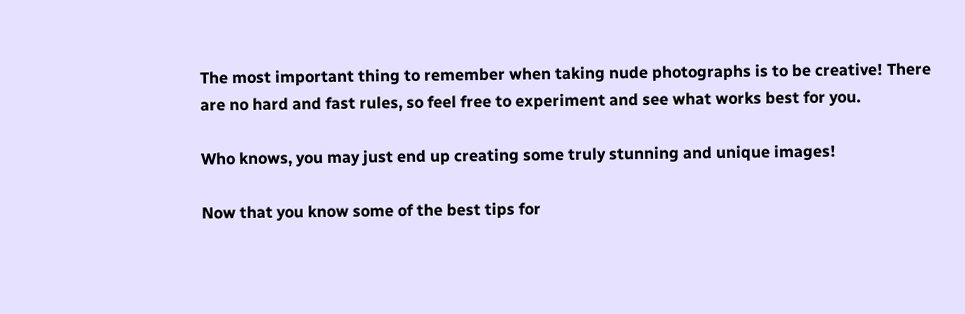The most important thing to remember when taking nude photographs is to be creative! There are no hard and fast rules, so feel free to experiment and see what works best for you.

Who knows, you may just end up creating some truly stunning and unique images!

Now that you know some of the best tips for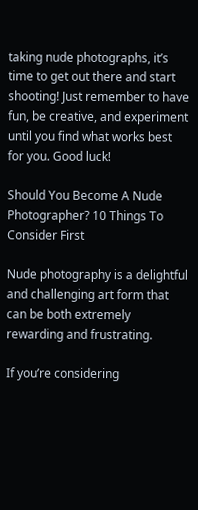taking nude photographs, it’s time to get out there and start shooting! Just remember to have fun, be creative, and experiment until you find what works best for you. Good luck!

Should You Become A Nude Photographer? 10 Things To Consider First

Nude photography is a delightful and challenging art form that can be both extremely rewarding and frustrating.

If you’re considering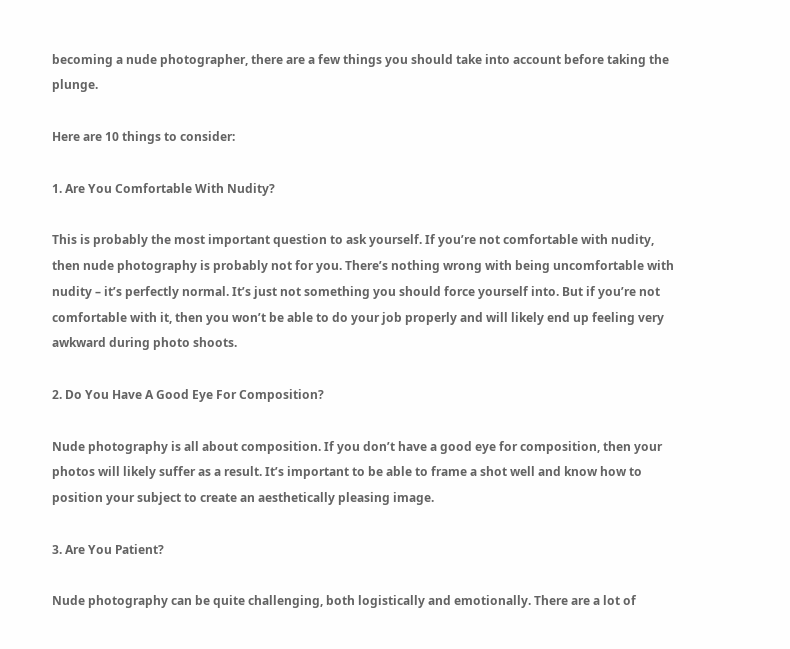becoming a nude photographer, there are a few things you should take into account before taking the plunge.

Here are 10 things to consider:

1. Are You Comfortable With Nudity?

This is probably the most important question to ask yourself. If you’re not comfortable with nudity, then nude photography is probably not for you. There’s nothing wrong with being uncomfortable with nudity – it’s perfectly normal. It’s just not something you should force yourself into. But if you’re not comfortable with it, then you won’t be able to do your job properly and will likely end up feeling very awkward during photo shoots.

2. Do You Have A Good Eye For Composition?

Nude photography is all about composition. If you don’t have a good eye for composition, then your photos will likely suffer as a result. It’s important to be able to frame a shot well and know how to position your subject to create an aesthetically pleasing image.

3. Are You Patient?

Nude photography can be quite challenging, both logistically and emotionally. There are a lot of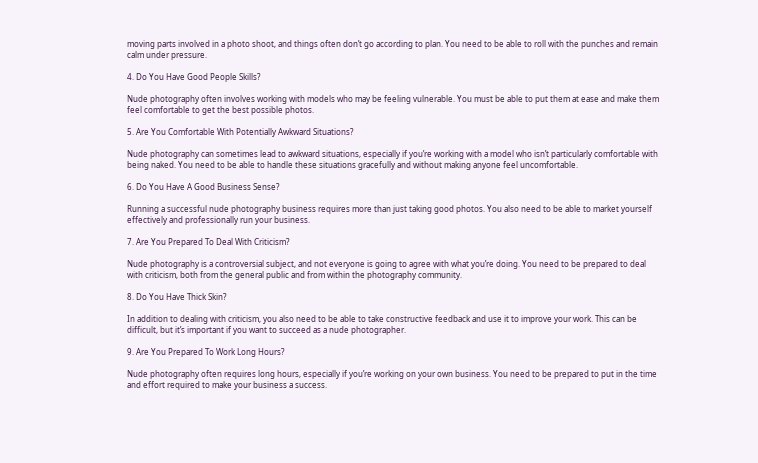moving parts involved in a photo shoot, and things often don’t go according to plan. You need to be able to roll with the punches and remain calm under pressure.

4. Do You Have Good People Skills?

Nude photography often involves working with models who may be feeling vulnerable. You must be able to put them at ease and make them feel comfortable to get the best possible photos.

5. Are You Comfortable With Potentially Awkward Situations?

Nude photography can sometimes lead to awkward situations, especially if you’re working with a model who isn’t particularly comfortable with being naked. You need to be able to handle these situations gracefully and without making anyone feel uncomfortable.

6. Do You Have A Good Business Sense?

Running a successful nude photography business requires more than just taking good photos. You also need to be able to market yourself effectively and professionally run your business.

7. Are You Prepared To Deal With Criticism?

Nude photography is a controversial subject, and not everyone is going to agree with what you’re doing. You need to be prepared to deal with criticism, both from the general public and from within the photography community.

8. Do You Have Thick Skin?

In addition to dealing with criticism, you also need to be able to take constructive feedback and use it to improve your work. This can be difficult, but it’s important if you want to succeed as a nude photographer.

9. Are You Prepared To Work Long Hours?

Nude photography often requires long hours, especially if you’re working on your own business. You need to be prepared to put in the time and effort required to make your business a success.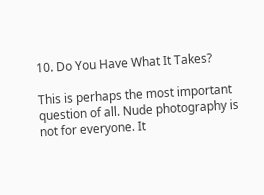10. Do You Have What It Takes?

This is perhaps the most important question of all. Nude photography is not for everyone. It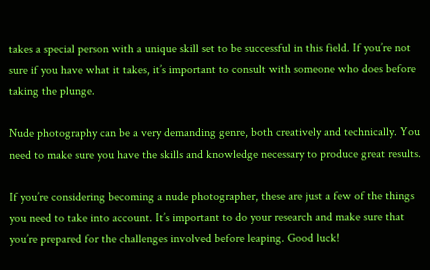takes a special person with a unique skill set to be successful in this field. If you’re not sure if you have what it takes, it’s important to consult with someone who does before taking the plunge.

Nude photography can be a very demanding genre, both creatively and technically. You need to make sure you have the skills and knowledge necessary to produce great results.

If you’re considering becoming a nude photographer, these are just a few of the things you need to take into account. It’s important to do your research and make sure that you’re prepared for the challenges involved before leaping. Good luck!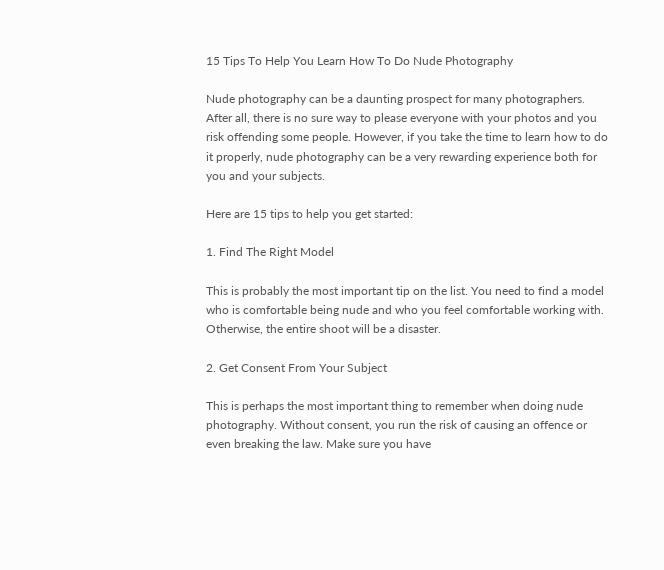15 Tips To Help You Learn How To Do Nude Photography

Nude photography can be a daunting prospect for many photographers. After all, there is no sure way to please everyone with your photos and you risk offending some people. However, if you take the time to learn how to do it properly, nude photography can be a very rewarding experience both for you and your subjects.

Here are 15 tips to help you get started:

1. Find The Right Model

This is probably the most important tip on the list. You need to find a model who is comfortable being nude and who you feel comfortable working with. Otherwise, the entire shoot will be a disaster.

2. Get Consent From Your Subject

This is perhaps the most important thing to remember when doing nude photography. Without consent, you run the risk of causing an offence or even breaking the law. Make sure you have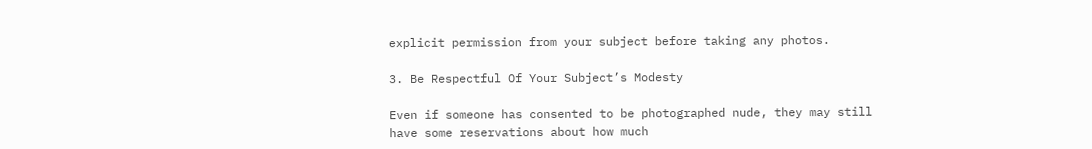explicit permission from your subject before taking any photos.

3. Be Respectful Of Your Subject’s Modesty

Even if someone has consented to be photographed nude, they may still have some reservations about how much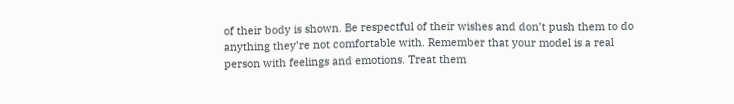of their body is shown. Be respectful of their wishes and don’t push them to do anything they’re not comfortable with. Remember that your model is a real person with feelings and emotions. Treat them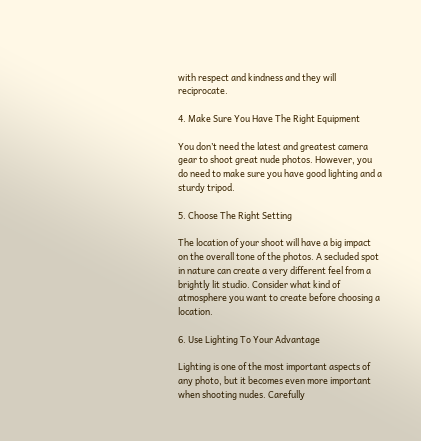with respect and kindness and they will reciprocate.

4. Make Sure You Have The Right Equipment

You don’t need the latest and greatest camera gear to shoot great nude photos. However, you do need to make sure you have good lighting and a sturdy tripod.

5. Choose The Right Setting

The location of your shoot will have a big impact on the overall tone of the photos. A secluded spot in nature can create a very different feel from a brightly lit studio. Consider what kind of atmosphere you want to create before choosing a location.

6. Use Lighting To Your Advantage

Lighting is one of the most important aspects of any photo, but it becomes even more important when shooting nudes. Carefully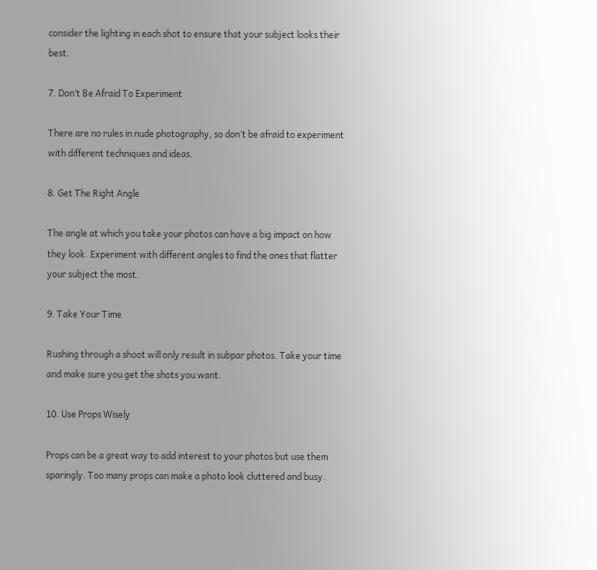consider the lighting in each shot to ensure that your subject looks their best.

7. Don’t Be Afraid To Experiment

There are no rules in nude photography, so don’t be afraid to experiment with different techniques and ideas.

8. Get The Right Angle

The angle at which you take your photos can have a big impact on how they look. Experiment with different angles to find the ones that flatter your subject the most.

9. Take Your Time

Rushing through a shoot will only result in subpar photos. Take your time and make sure you get the shots you want.

10. Use Props Wisely

Props can be a great way to add interest to your photos but use them sparingly. Too many props can make a photo look cluttered and busy.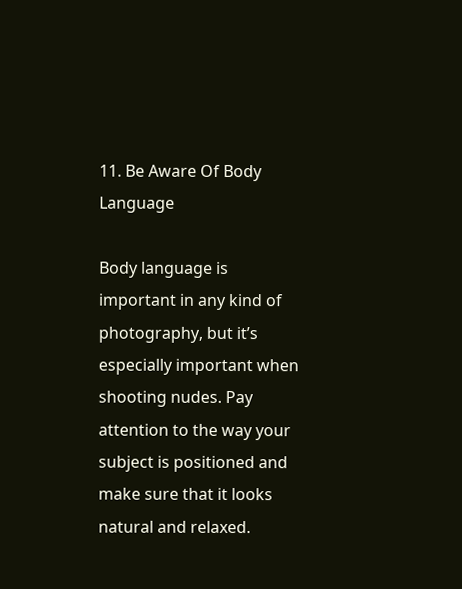11. Be Aware Of Body Language

Body language is important in any kind of photography, but it’s especially important when shooting nudes. Pay attention to the way your subject is positioned and make sure that it looks natural and relaxed.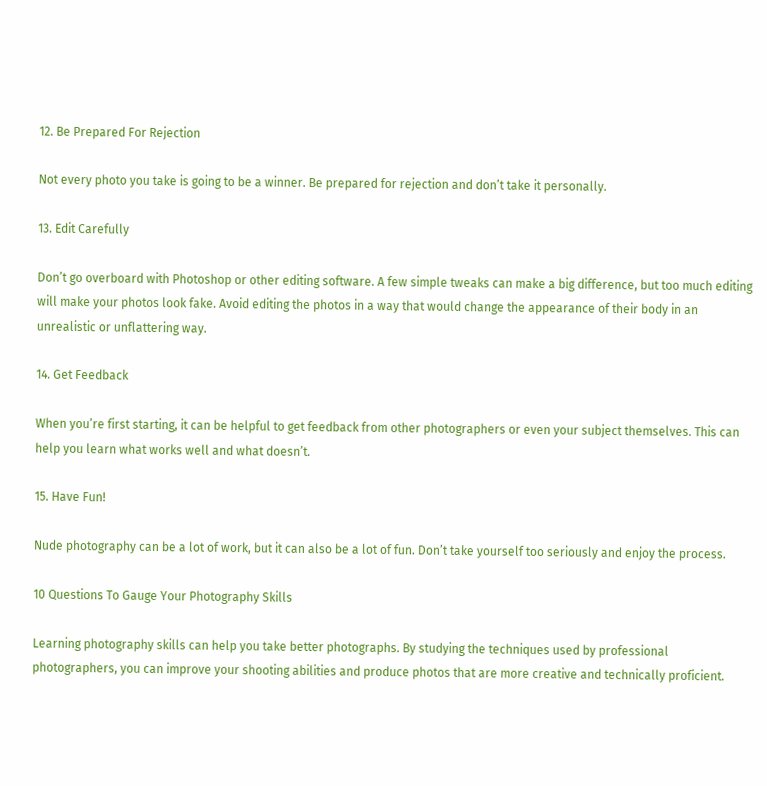12. Be Prepared For Rejection

Not every photo you take is going to be a winner. Be prepared for rejection and don’t take it personally.

13. Edit Carefully

Don’t go overboard with Photoshop or other editing software. A few simple tweaks can make a big difference, but too much editing will make your photos look fake. Avoid editing the photos in a way that would change the appearance of their body in an unrealistic or unflattering way.

14. Get Feedback

When you’re first starting, it can be helpful to get feedback from other photographers or even your subject themselves. This can help you learn what works well and what doesn’t.

15. Have Fun!

Nude photography can be a lot of work, but it can also be a lot of fun. Don’t take yourself too seriously and enjoy the process.

10 Questions To Gauge Your Photography Skills

Learning photography skills can help you take better photographs. By studying the techniques used by professional photographers, you can improve your shooting abilities and produce photos that are more creative and technically proficient.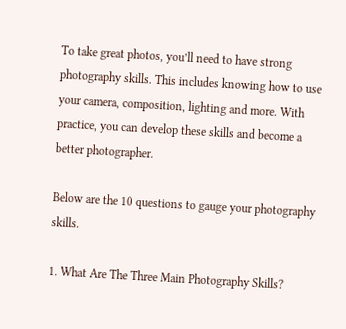To take great photos, you’ll need to have strong photography skills. This includes knowing how to use your camera, composition, lighting and more. With practice, you can develop these skills and become a better photographer.

Below are the 10 questions to gauge your photography skills.

1. What Are The Three Main Photography Skills?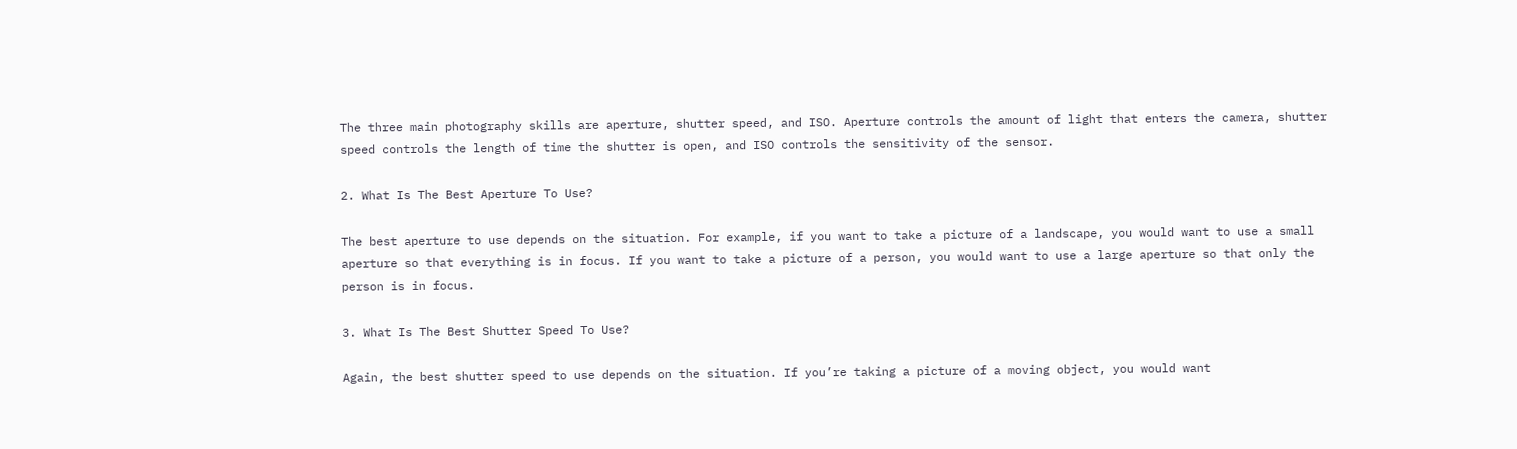The three main photography skills are aperture, shutter speed, and ISO. Aperture controls the amount of light that enters the camera, shutter speed controls the length of time the shutter is open, and ISO controls the sensitivity of the sensor.

2. What Is The Best Aperture To Use?

The best aperture to use depends on the situation. For example, if you want to take a picture of a landscape, you would want to use a small aperture so that everything is in focus. If you want to take a picture of a person, you would want to use a large aperture so that only the person is in focus.

3. What Is The Best Shutter Speed To Use?

Again, the best shutter speed to use depends on the situation. If you’re taking a picture of a moving object, you would want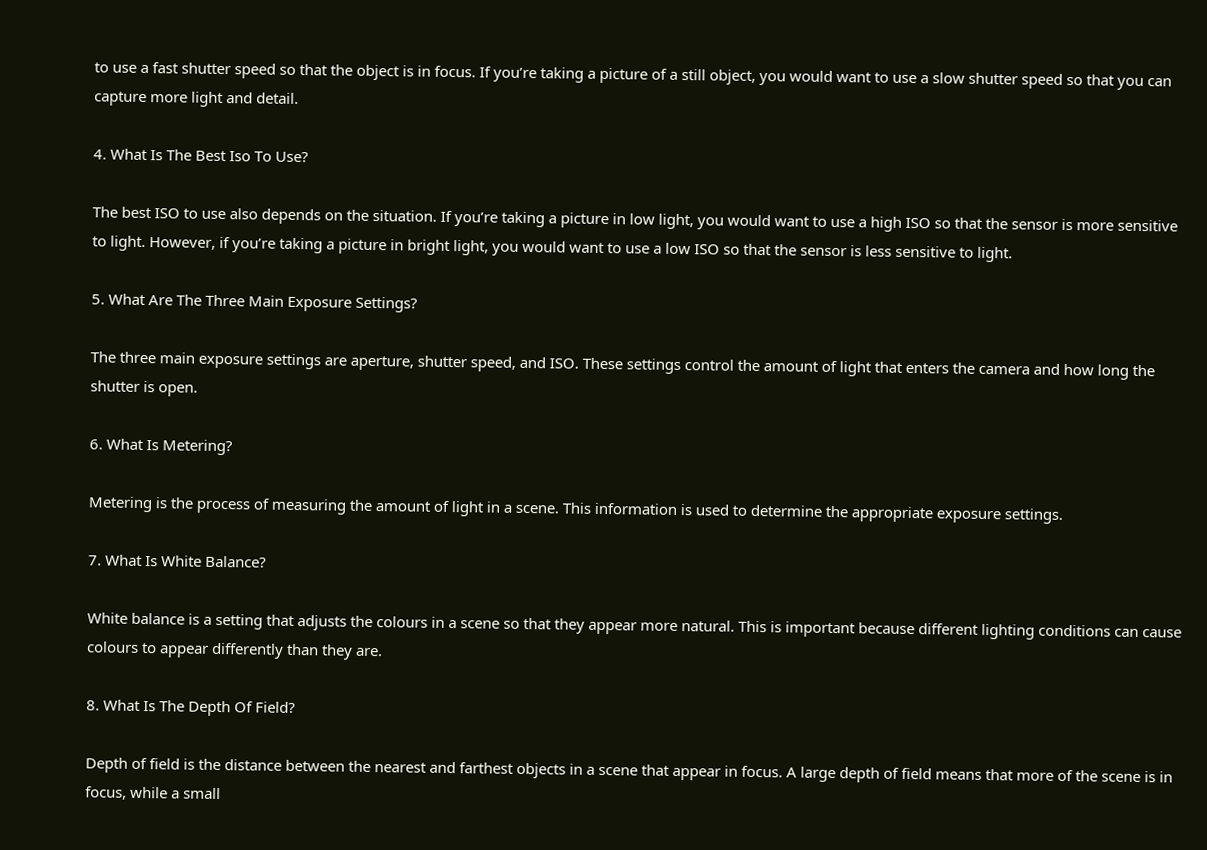to use a fast shutter speed so that the object is in focus. If you’re taking a picture of a still object, you would want to use a slow shutter speed so that you can capture more light and detail.

4. What Is The Best Iso To Use?

The best ISO to use also depends on the situation. If you’re taking a picture in low light, you would want to use a high ISO so that the sensor is more sensitive to light. However, if you’re taking a picture in bright light, you would want to use a low ISO so that the sensor is less sensitive to light.

5. What Are The Three Main Exposure Settings?

The three main exposure settings are aperture, shutter speed, and ISO. These settings control the amount of light that enters the camera and how long the shutter is open.

6. What Is Metering?

Metering is the process of measuring the amount of light in a scene. This information is used to determine the appropriate exposure settings.

7. What Is White Balance?

White balance is a setting that adjusts the colours in a scene so that they appear more natural. This is important because different lighting conditions can cause colours to appear differently than they are.

8. What Is The Depth Of Field?

Depth of field is the distance between the nearest and farthest objects in a scene that appear in focus. A large depth of field means that more of the scene is in focus, while a small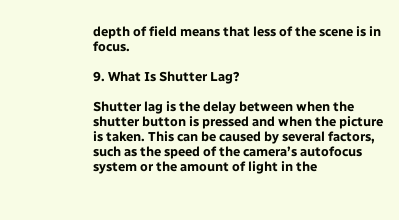depth of field means that less of the scene is in focus.

9. What Is Shutter Lag?

Shutter lag is the delay between when the shutter button is pressed and when the picture is taken. This can be caused by several factors, such as the speed of the camera’s autofocus system or the amount of light in the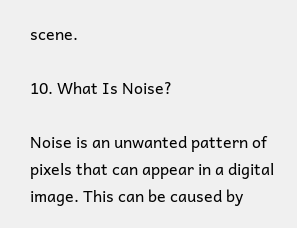scene.

10. What Is Noise?

Noise is an unwanted pattern of pixels that can appear in a digital image. This can be caused by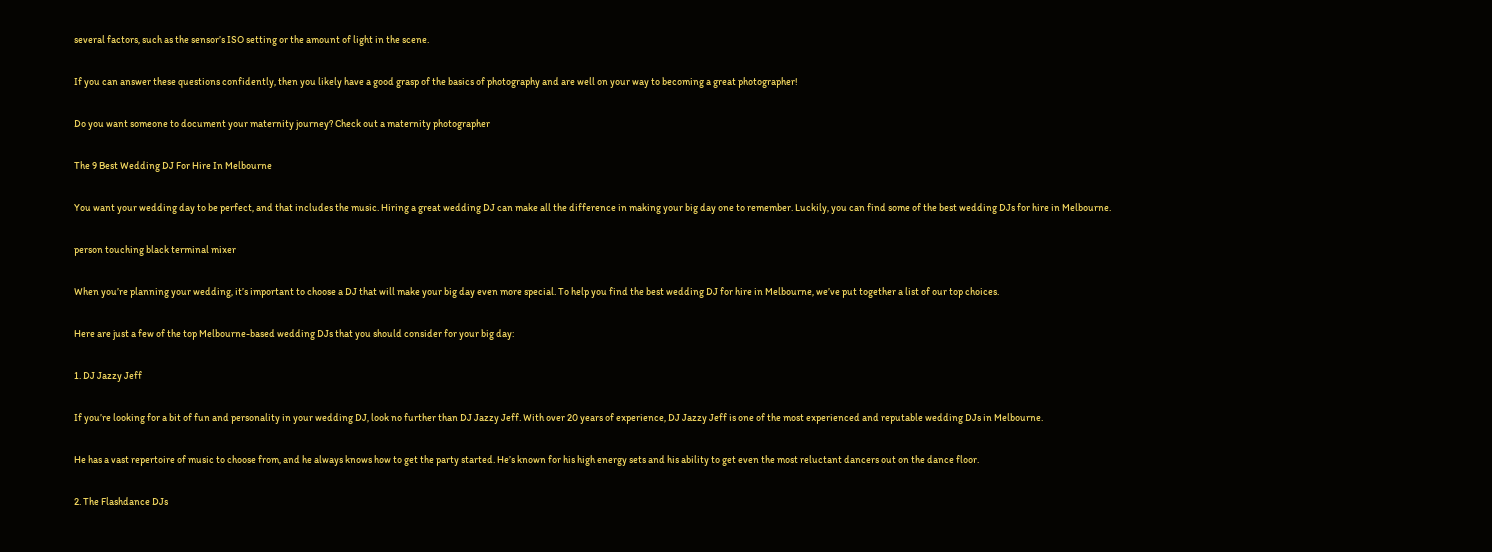several factors, such as the sensor’s ISO setting or the amount of light in the scene.

If you can answer these questions confidently, then you likely have a good grasp of the basics of photography and are well on your way to becoming a great photographer!

Do you want someone to document your maternity journey? Check out a maternity photographer

The 9 Best Wedding DJ For Hire In Melbourne

You want your wedding day to be perfect, and that includes the music. Hiring a great wedding DJ can make all the difference in making your big day one to remember. Luckily, you can find some of the best wedding DJs for hire in Melbourne.

person touching black terminal mixer

When you’re planning your wedding, it’s important to choose a DJ that will make your big day even more special. To help you find the best wedding DJ for hire in Melbourne, we’ve put together a list of our top choices.

Here are just a few of the top Melbourne-based wedding DJs that you should consider for your big day:

1. DJ Jazzy Jeff

If you’re looking for a bit of fun and personality in your wedding DJ, look no further than DJ Jazzy Jeff. With over 20 years of experience, DJ Jazzy Jeff is one of the most experienced and reputable wedding DJs in Melbourne.

He has a vast repertoire of music to choose from, and he always knows how to get the party started. He’s known for his high energy sets and his ability to get even the most reluctant dancers out on the dance floor.

2. The Flashdance DJs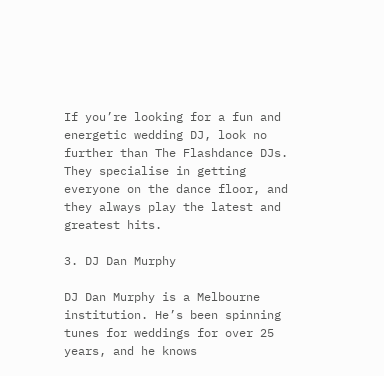If you’re looking for a fun and energetic wedding DJ, look no further than The Flashdance DJs. They specialise in getting everyone on the dance floor, and they always play the latest and greatest hits.

3. DJ Dan Murphy

DJ Dan Murphy is a Melbourne institution. He’s been spinning tunes for weddings for over 25 years, and he knows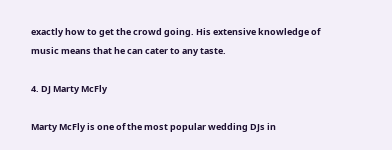exactly how to get the crowd going. His extensive knowledge of music means that he can cater to any taste.

4. DJ Marty McFly

Marty McFly is one of the most popular wedding DJs in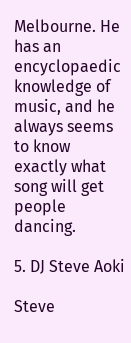Melbourne. He has an encyclopaedic knowledge of music, and he always seems to know exactly what song will get people dancing.

5. DJ Steve Aoki

Steve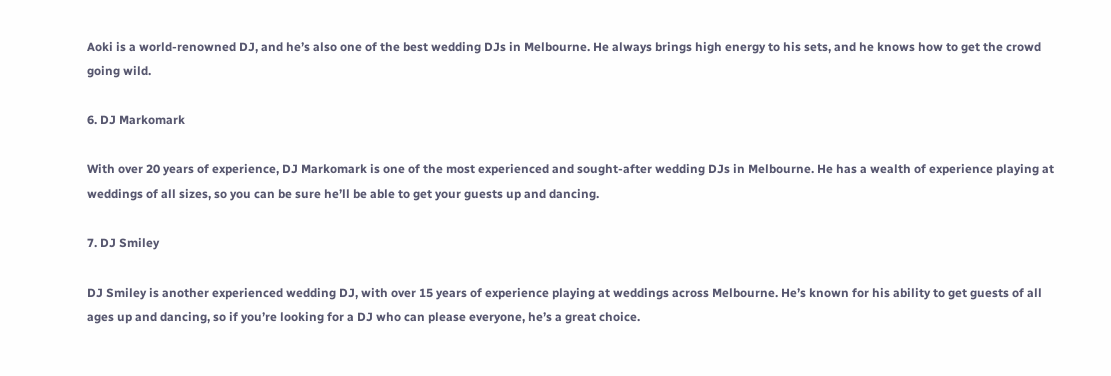Aoki is a world-renowned DJ, and he’s also one of the best wedding DJs in Melbourne. He always brings high energy to his sets, and he knows how to get the crowd going wild.

6. DJ Markomark

With over 20 years of experience, DJ Markomark is one of the most experienced and sought-after wedding DJs in Melbourne. He has a wealth of experience playing at weddings of all sizes, so you can be sure he’ll be able to get your guests up and dancing.

7. DJ Smiley

DJ Smiley is another experienced wedding DJ, with over 15 years of experience playing at weddings across Melbourne. He’s known for his ability to get guests of all ages up and dancing, so if you’re looking for a DJ who can please everyone, he’s a great choice.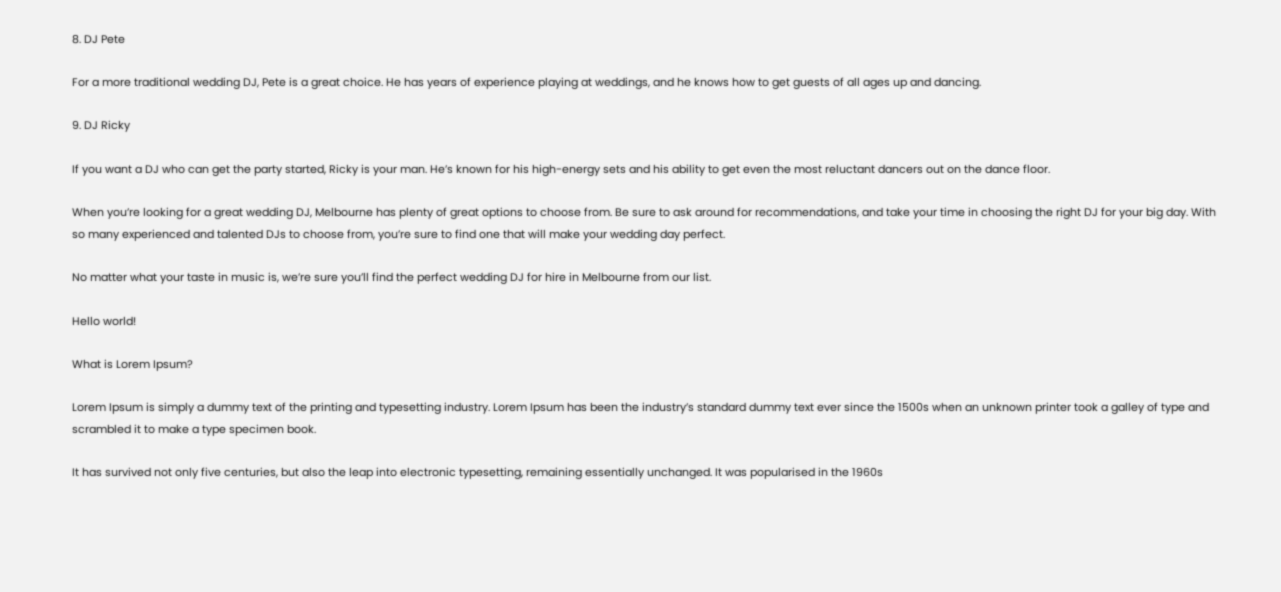8. DJ Pete

For a more traditional wedding DJ, Pete is a great choice. He has years of experience playing at weddings, and he knows how to get guests of all ages up and dancing.

9. DJ Ricky

If you want a DJ who can get the party started, Ricky is your man. He’s known for his high-energy sets and his ability to get even the most reluctant dancers out on the dance floor.

When you’re looking for a great wedding DJ, Melbourne has plenty of great options to choose from. Be sure to ask around for recommendations, and take your time in choosing the right DJ for your big day. With so many experienced and talented DJs to choose from, you’re sure to find one that will make your wedding day perfect.

No matter what your taste in music is, we’re sure you’ll find the perfect wedding DJ for hire in Melbourne from our list.

Hello world!

What is Lorem Ipsum?

Lorem Ipsum is simply a dummy text of the printing and typesetting industry. Lorem Ipsum has been the industry’s standard dummy text ever since the 1500s when an unknown printer took a galley of type and scrambled it to make a type specimen book.

It has survived not only five centuries, but also the leap into electronic typesetting, remaining essentially unchanged. It was popularised in the 1960s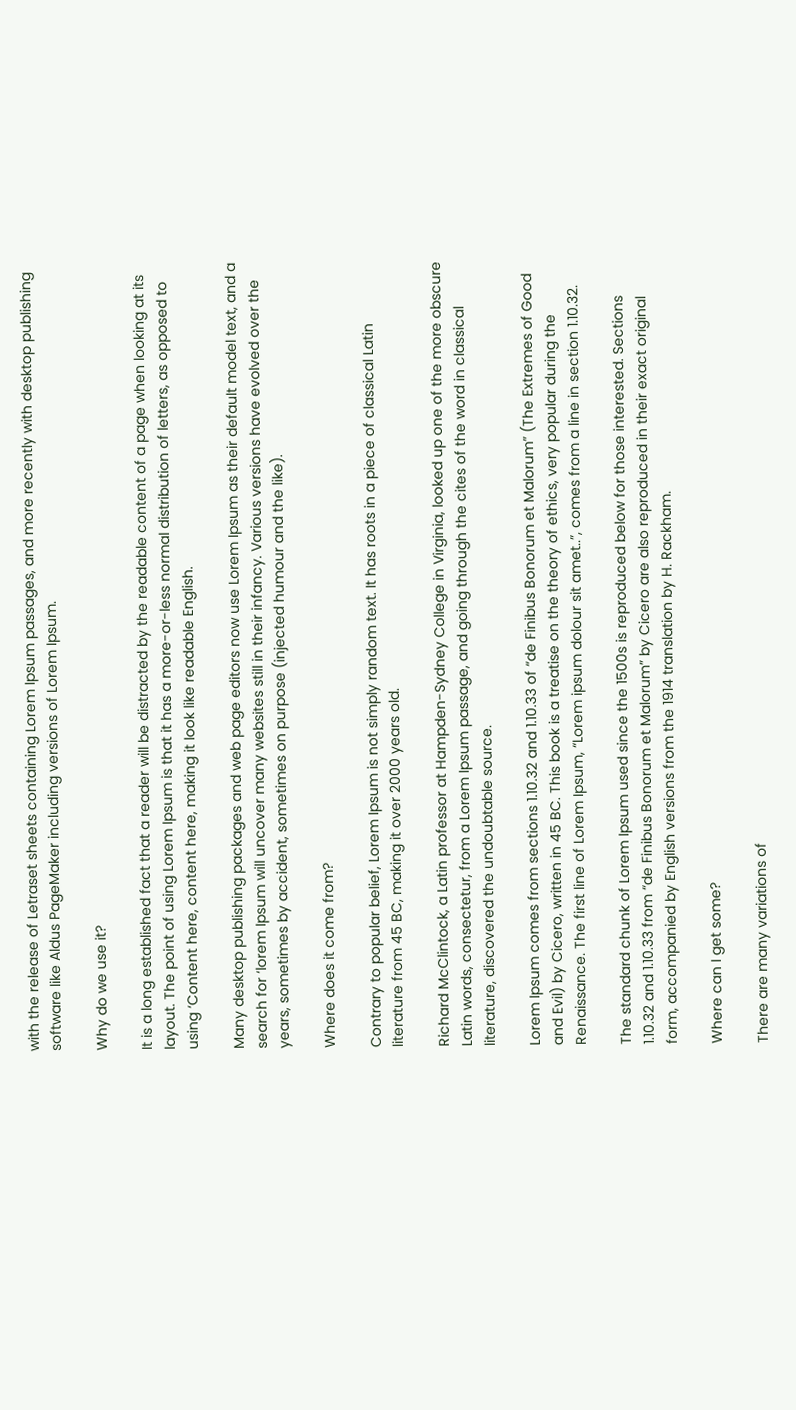with the release of Letraset sheets containing Lorem Ipsum passages, and more recently with desktop publishing software like Aldus PageMaker including versions of Lorem Ipsum.

Why do we use it?

It is a long established fact that a reader will be distracted by the readable content of a page when looking at its layout. The point of using Lorem Ipsum is that it has a more-or-less normal distribution of letters, as opposed to using ‘Content here, content here, making it look like readable English.

Many desktop publishing packages and web page editors now use Lorem Ipsum as their default model text, and a search for ‘lorem Ipsum will uncover many websites still in their infancy. Various versions have evolved over the years, sometimes by accident, sometimes on purpose (injected humour and the like).

Where does it come from?

Contrary to popular belief, Lorem Ipsum is not simply random text. It has roots in a piece of classical Latin literature from 45 BC, making it over 2000 years old.

Richard McClintock, a Latin professor at Hampden-Sydney College in Virginia, looked up one of the more obscure Latin words, consectetur, from a Lorem Ipsum passage, and going through the cites of the word in classical literature, discovered the undoubtable source.

Lorem Ipsum comes from sections 1.10.32 and 1.10.33 of “de Finibus Bonorum et Malorum” (The Extremes of Good and Evil) by Cicero, written in 45 BC. This book is a treatise on the theory of ethics, very popular during the Renaissance. The first line of Lorem Ipsum, “Lorem ipsum dolour sit amet..”, comes from a line in section 1.10.32.

The standard chunk of Lorem Ipsum used since the 1500s is reproduced below for those interested. Sections 1.10.32 and 1.10.33 from “de Finibus Bonorum et Malorum” by Cicero are also reproduced in their exact original form, accompanied by English versions from the 1914 translation by H. Rackham.

Where can I get some?

There are many variations of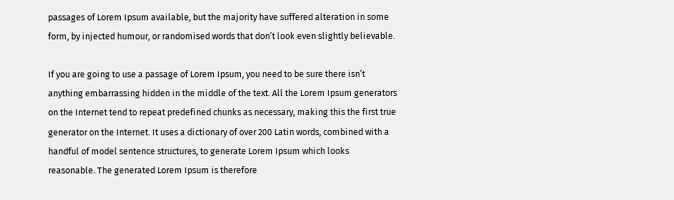passages of Lorem Ipsum available, but the majority have suffered alteration in some form, by injected humour, or randomised words that don’t look even slightly believable.

If you are going to use a passage of Lorem Ipsum, you need to be sure there isn’t anything embarrassing hidden in the middle of the text. All the Lorem Ipsum generators on the Internet tend to repeat predefined chunks as necessary, making this the first true generator on the Internet. It uses a dictionary of over 200 Latin words, combined with a handful of model sentence structures, to generate Lorem Ipsum which looks reasonable. The generated Lorem Ipsum is therefore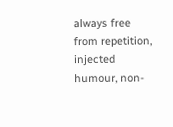always free from repetition, injected humour, non-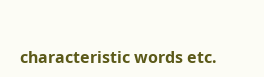characteristic words etc.